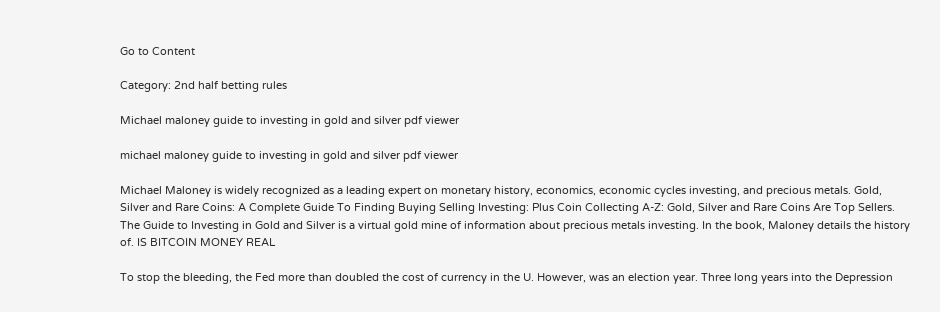Go to Content

Category: 2nd half betting rules

Michael maloney guide to investing in gold and silver pdf viewer

michael maloney guide to investing in gold and silver pdf viewer

Michael Maloney is widely recognized as a leading expert on monetary history, economics, economic cycles investing, and precious metals. Gold, Silver and Rare Coins: A Complete Guide To Finding Buying Selling Investing: Plus Coin Collecting A-Z: Gold, Silver and Rare Coins Are Top Sellers. The Guide to Investing in Gold and Silver is a virtual gold mine of information about precious metals investing. In the book, Maloney details the history of. IS BITCOIN MONEY REAL

To stop the bleeding, the Fed more than doubled the cost of currency in the U. However, was an election year. Three long years into the Depression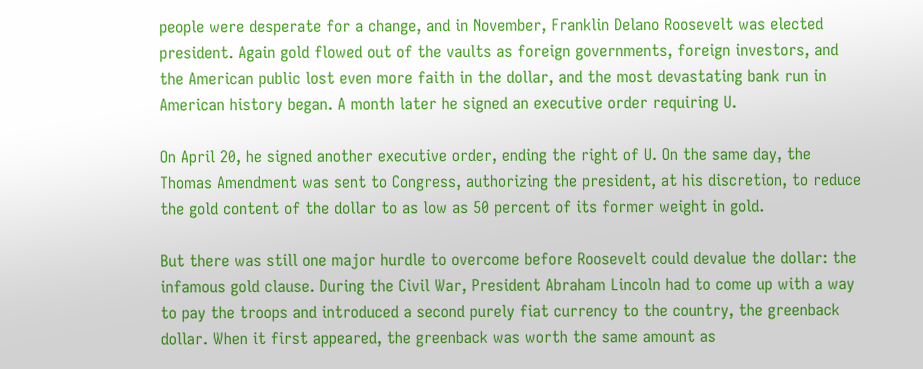people were desperate for a change, and in November, Franklin Delano Roosevelt was elected president. Again gold flowed out of the vaults as foreign governments, foreign investors, and the American public lost even more faith in the dollar, and the most devastating bank run in American history began. A month later he signed an executive order requiring U.

On April 20, he signed another executive order, ending the right of U. On the same day, the Thomas Amendment was sent to Congress, authorizing the president, at his discretion, to reduce the gold content of the dollar to as low as 50 percent of its former weight in gold.

But there was still one major hurdle to overcome before Roosevelt could devalue the dollar: the infamous gold clause. During the Civil War, President Abraham Lincoln had to come up with a way to pay the troops and introduced a second purely fiat currency to the country, the greenback dollar. When it first appeared, the greenback was worth the same amount as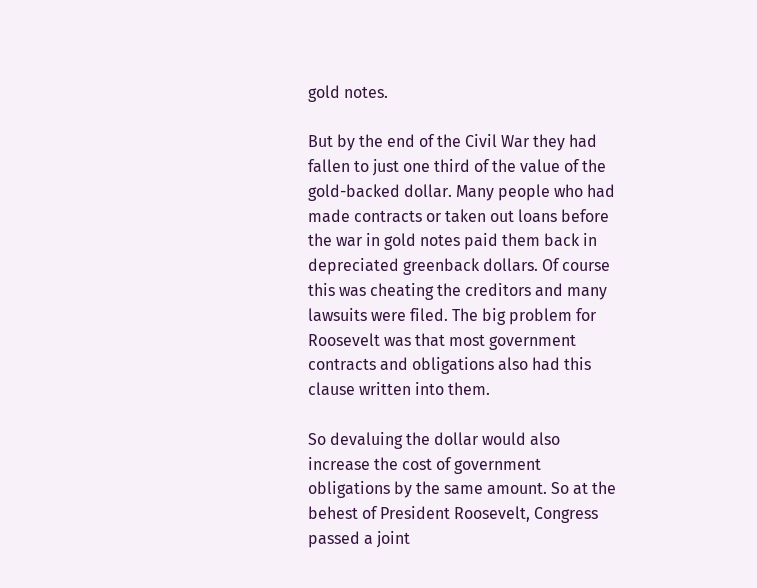gold notes.

But by the end of the Civil War they had fallen to just one third of the value of the gold-backed dollar. Many people who had made contracts or taken out loans before the war in gold notes paid them back in depreciated greenback dollars. Of course this was cheating the creditors and many lawsuits were filed. The big problem for Roosevelt was that most government contracts and obligations also had this clause written into them.

So devaluing the dollar would also increase the cost of government obligations by the same amount. So at the behest of President Roosevelt, Congress passed a joint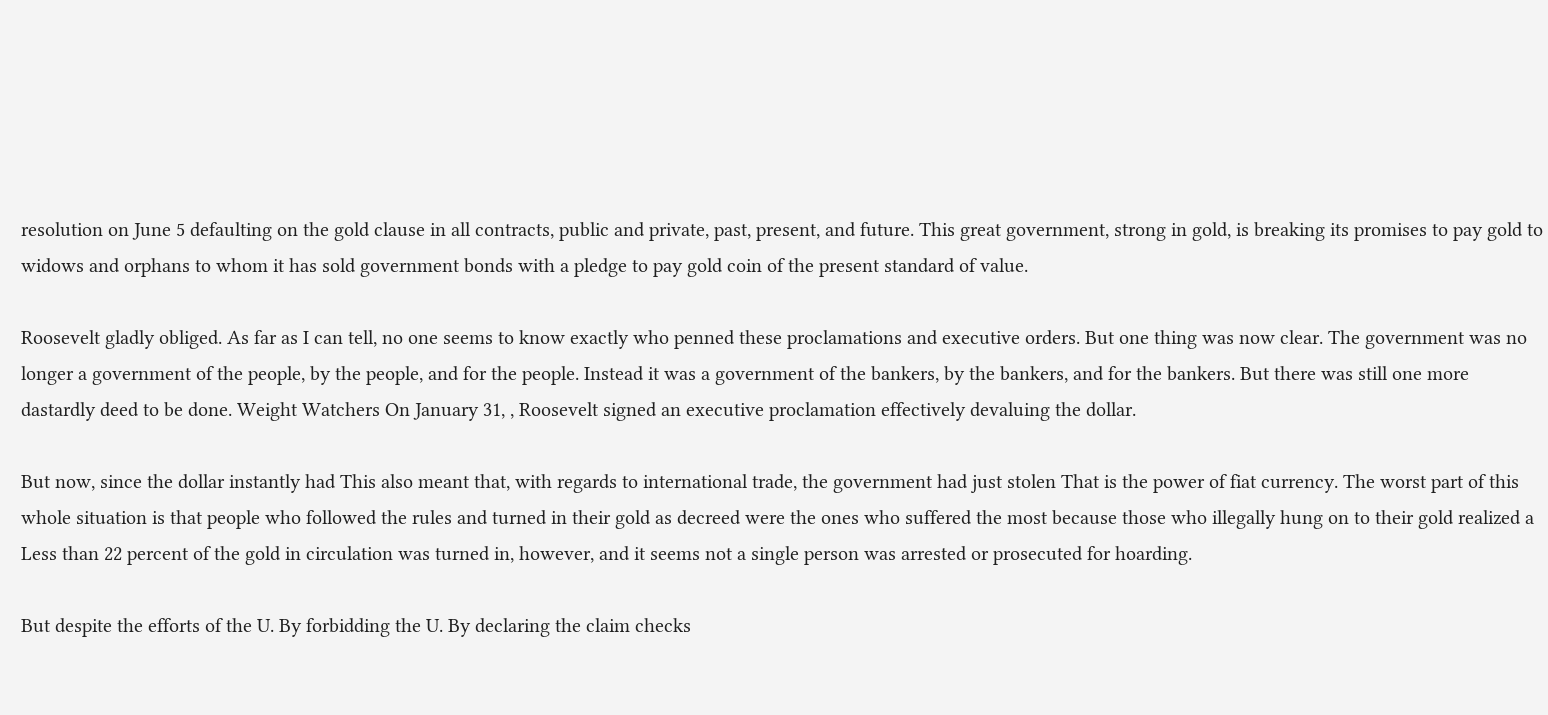resolution on June 5 defaulting on the gold clause in all contracts, public and private, past, present, and future. This great government, strong in gold, is breaking its promises to pay gold to widows and orphans to whom it has sold government bonds with a pledge to pay gold coin of the present standard of value.

Roosevelt gladly obliged. As far as I can tell, no one seems to know exactly who penned these proclamations and executive orders. But one thing was now clear. The government was no longer a government of the people, by the people, and for the people. Instead it was a government of the bankers, by the bankers, and for the bankers. But there was still one more dastardly deed to be done. Weight Watchers On January 31, , Roosevelt signed an executive proclamation effectively devaluing the dollar.

But now, since the dollar instantly had This also meant that, with regards to international trade, the government had just stolen That is the power of fiat currency. The worst part of this whole situation is that people who followed the rules and turned in their gold as decreed were the ones who suffered the most because those who illegally hung on to their gold realized a Less than 22 percent of the gold in circulation was turned in, however, and it seems not a single person was arrested or prosecuted for hoarding.

But despite the efforts of the U. By forbidding the U. By declaring the claim checks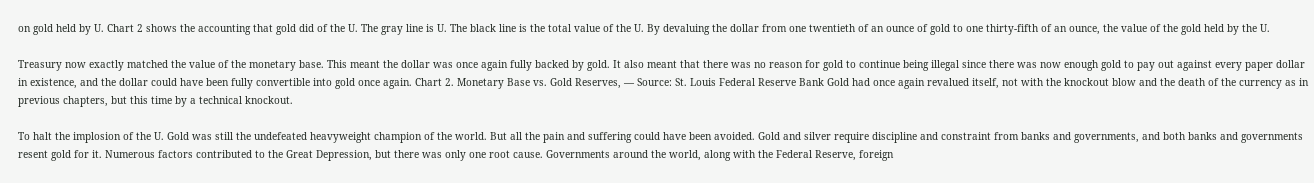on gold held by U. Chart 2 shows the accounting that gold did of the U. The gray line is U. The black line is the total value of the U. By devaluing the dollar from one twentieth of an ounce of gold to one thirty-fifth of an ounce, the value of the gold held by the U.

Treasury now exactly matched the value of the monetary base. This meant the dollar was once again fully backed by gold. It also meant that there was no reason for gold to continue being illegal since there was now enough gold to pay out against every paper dollar in existence, and the dollar could have been fully convertible into gold once again. Chart 2. Monetary Base vs. Gold Reserves, — Source: St. Louis Federal Reserve Bank Gold had once again revalued itself, not with the knockout blow and the death of the currency as in previous chapters, but this time by a technical knockout.

To halt the implosion of the U. Gold was still the undefeated heavyweight champion of the world. But all the pain and suffering could have been avoided. Gold and silver require discipline and constraint from banks and governments, and both banks and governments resent gold for it. Numerous factors contributed to the Great Depression, but there was only one root cause. Governments around the world, along with the Federal Reserve, foreign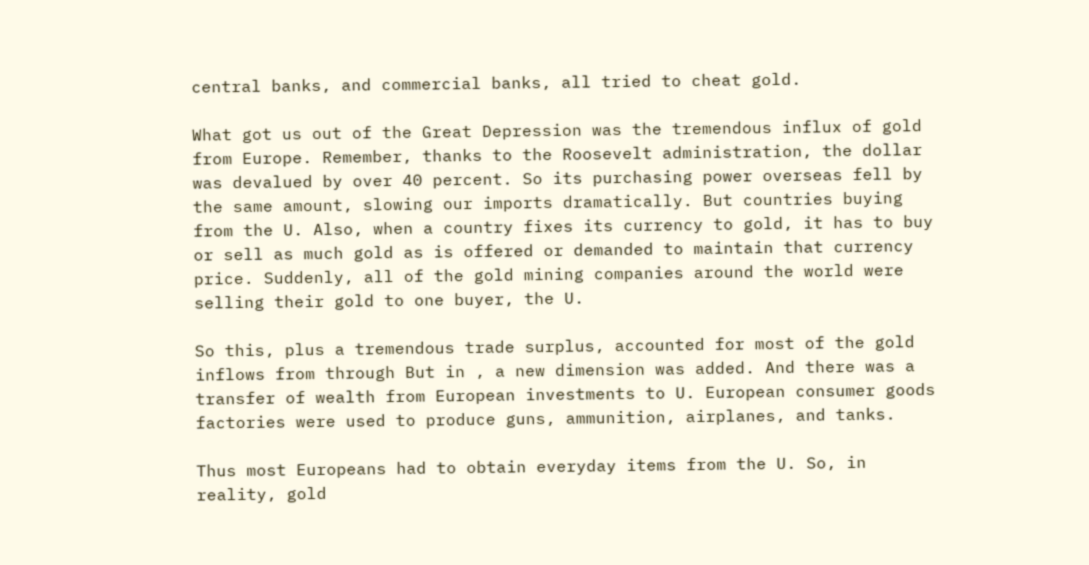central banks, and commercial banks, all tried to cheat gold.

What got us out of the Great Depression was the tremendous influx of gold from Europe. Remember, thanks to the Roosevelt administration, the dollar was devalued by over 40 percent. So its purchasing power overseas fell by the same amount, slowing our imports dramatically. But countries buying from the U. Also, when a country fixes its currency to gold, it has to buy or sell as much gold as is offered or demanded to maintain that currency price. Suddenly, all of the gold mining companies around the world were selling their gold to one buyer, the U.

So this, plus a tremendous trade surplus, accounted for most of the gold inflows from through But in , a new dimension was added. And there was a transfer of wealth from European investments to U. European consumer goods factories were used to produce guns, ammunition, airplanes, and tanks.

Thus most Europeans had to obtain everyday items from the U. So, in reality, gold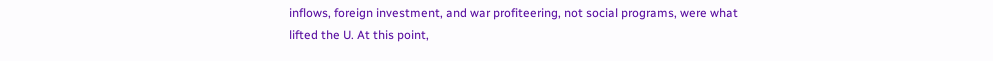inflows, foreign investment, and war profiteering, not social programs, were what lifted the U. At this point,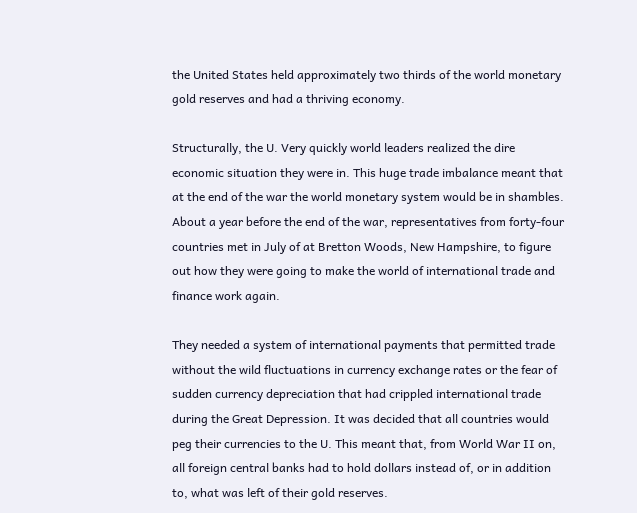the United States held approximately two thirds of the world monetary gold reserves and had a thriving economy.

Structurally, the U. Very quickly world leaders realized the dire economic situation they were in. This huge trade imbalance meant that at the end of the war the world monetary system would be in shambles. About a year before the end of the war, representatives from forty-four countries met in July of at Bretton Woods, New Hampshire, to figure out how they were going to make the world of international trade and finance work again.

They needed a system of international payments that permitted trade without the wild fluctuations in currency exchange rates or the fear of sudden currency depreciation that had crippled international trade during the Great Depression. It was decided that all countries would peg their currencies to the U. This meant that, from World War II on, all foreign central banks had to hold dollars instead of, or in addition to, what was left of their gold reserves.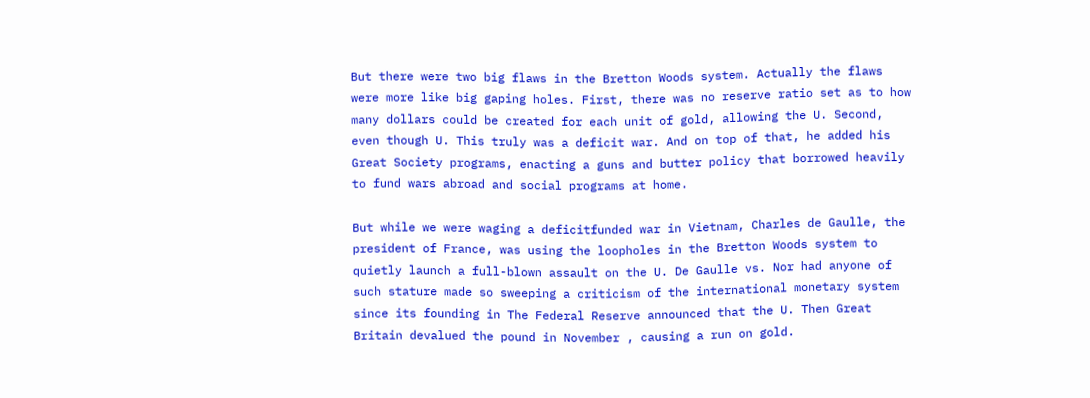But there were two big flaws in the Bretton Woods system. Actually the flaws were more like big gaping holes. First, there was no reserve ratio set as to how many dollars could be created for each unit of gold, allowing the U. Second, even though U. This truly was a deficit war. And on top of that, he added his Great Society programs, enacting a guns and butter policy that borrowed heavily to fund wars abroad and social programs at home.

But while we were waging a deficitfunded war in Vietnam, Charles de Gaulle, the president of France, was using the loopholes in the Bretton Woods system to quietly launch a full-blown assault on the U. De Gaulle vs. Nor had anyone of such stature made so sweeping a criticism of the international monetary system since its founding in The Federal Reserve announced that the U. Then Great Britain devalued the pound in November , causing a run on gold.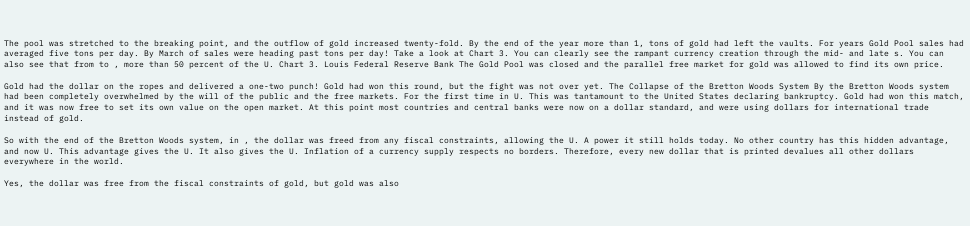The pool was stretched to the breaking point, and the outflow of gold increased twenty-fold. By the end of the year more than 1, tons of gold had left the vaults. For years Gold Pool sales had averaged five tons per day. By March of sales were heading past tons per day! Take a look at Chart 3. You can clearly see the rampant currency creation through the mid- and late s. You can also see that from to , more than 50 percent of the U. Chart 3. Louis Federal Reserve Bank The Gold Pool was closed and the parallel free market for gold was allowed to find its own price.

Gold had the dollar on the ropes and delivered a one-two punch! Gold had won this round, but the fight was not over yet. The Collapse of the Bretton Woods System By the Bretton Woods system had been completely overwhelmed by the will of the public and the free markets. For the first time in U. This was tantamount to the United States declaring bankruptcy. Gold had won this match, and it was now free to set its own value on the open market. At this point most countries and central banks were now on a dollar standard, and were using dollars for international trade instead of gold.

So with the end of the Bretton Woods system, in , the dollar was freed from any fiscal constraints, allowing the U. A power it still holds today. No other country has this hidden advantage, and now U. This advantage gives the U. It also gives the U. Inflation of a currency supply respects no borders. Therefore, every new dollar that is printed devalues all other dollars everywhere in the world.

Yes, the dollar was free from the fiscal constraints of gold, but gold was also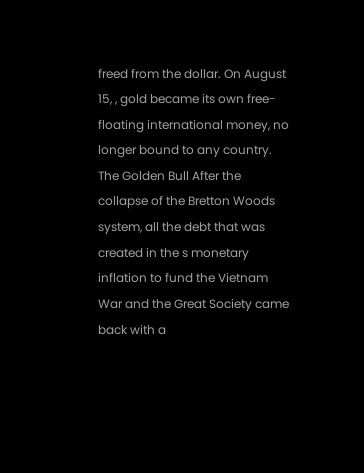freed from the dollar. On August 15, , gold became its own free-floating international money, no longer bound to any country. The Golden Bull After the collapse of the Bretton Woods system, all the debt that was created in the s monetary inflation to fund the Vietnam War and the Great Society came back with a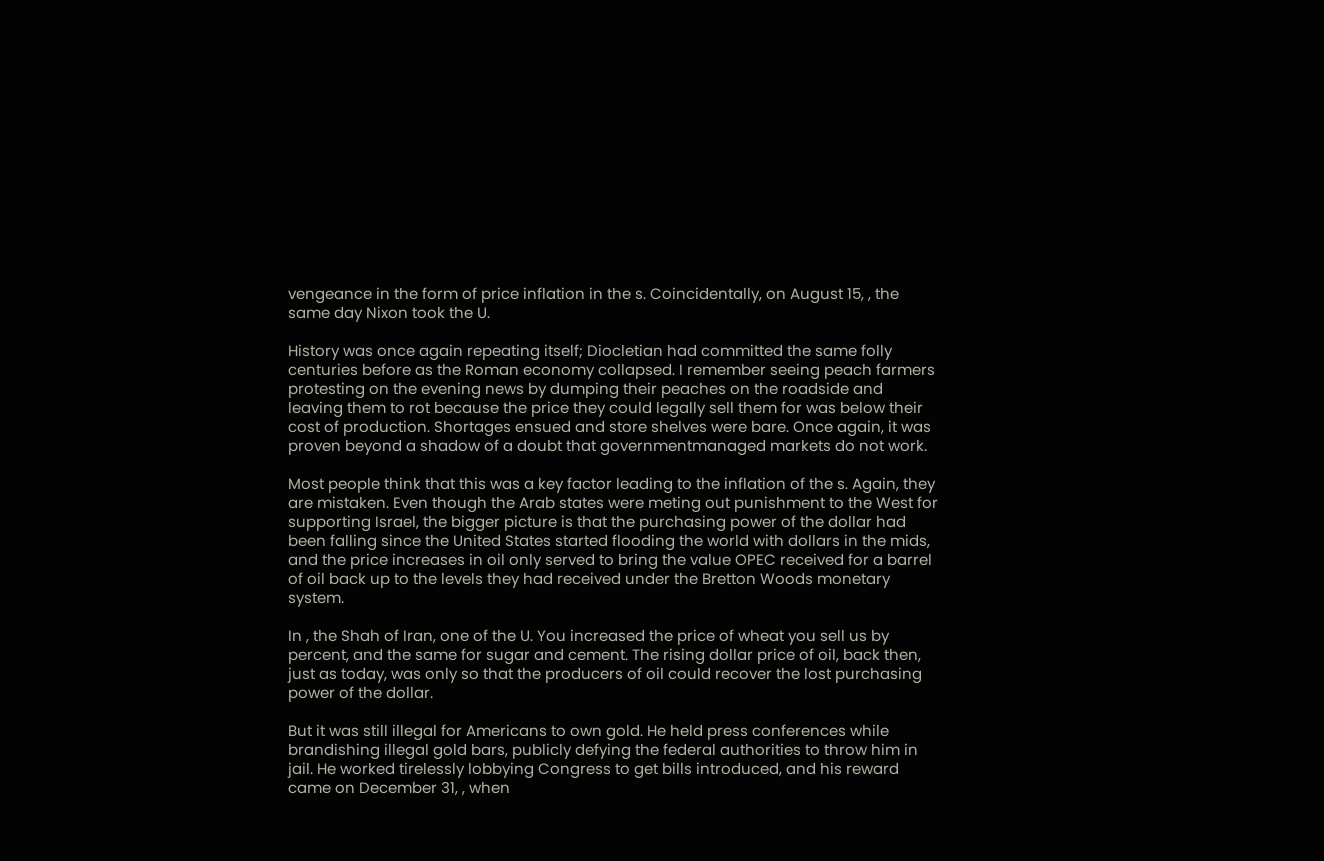vengeance in the form of price inflation in the s. Coincidentally, on August 15, , the same day Nixon took the U.

History was once again repeating itself; Diocletian had committed the same folly centuries before as the Roman economy collapsed. I remember seeing peach farmers protesting on the evening news by dumping their peaches on the roadside and leaving them to rot because the price they could legally sell them for was below their cost of production. Shortages ensued and store shelves were bare. Once again, it was proven beyond a shadow of a doubt that governmentmanaged markets do not work.

Most people think that this was a key factor leading to the inflation of the s. Again, they are mistaken. Even though the Arab states were meting out punishment to the West for supporting Israel, the bigger picture is that the purchasing power of the dollar had been falling since the United States started flooding the world with dollars in the mids, and the price increases in oil only served to bring the value OPEC received for a barrel of oil back up to the levels they had received under the Bretton Woods monetary system.

In , the Shah of Iran, one of the U. You increased the price of wheat you sell us by percent, and the same for sugar and cement. The rising dollar price of oil, back then, just as today, was only so that the producers of oil could recover the lost purchasing power of the dollar.

But it was still illegal for Americans to own gold. He held press conferences while brandishing illegal gold bars, publicly defying the federal authorities to throw him in jail. He worked tirelessly lobbying Congress to get bills introduced, and his reward came on December 31, , when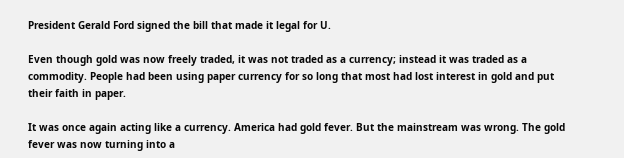President Gerald Ford signed the bill that made it legal for U.

Even though gold was now freely traded, it was not traded as a currency; instead it was traded as a commodity. People had been using paper currency for so long that most had lost interest in gold and put their faith in paper.

It was once again acting like a currency. America had gold fever. But the mainstream was wrong. The gold fever was now turning into a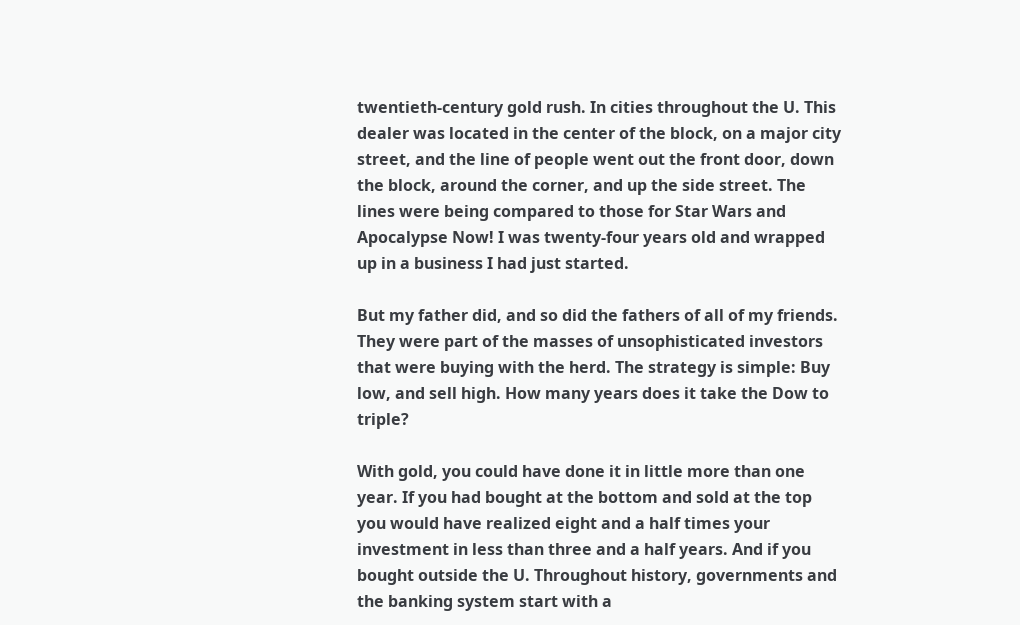twentieth-century gold rush. In cities throughout the U. This dealer was located in the center of the block, on a major city street, and the line of people went out the front door, down the block, around the corner, and up the side street. The lines were being compared to those for Star Wars and Apocalypse Now! I was twenty-four years old and wrapped up in a business I had just started.

But my father did, and so did the fathers of all of my friends. They were part of the masses of unsophisticated investors that were buying with the herd. The strategy is simple: Buy low, and sell high. How many years does it take the Dow to triple?

With gold, you could have done it in little more than one year. If you had bought at the bottom and sold at the top you would have realized eight and a half times your investment in less than three and a half years. And if you bought outside the U. Throughout history, governments and the banking system start with a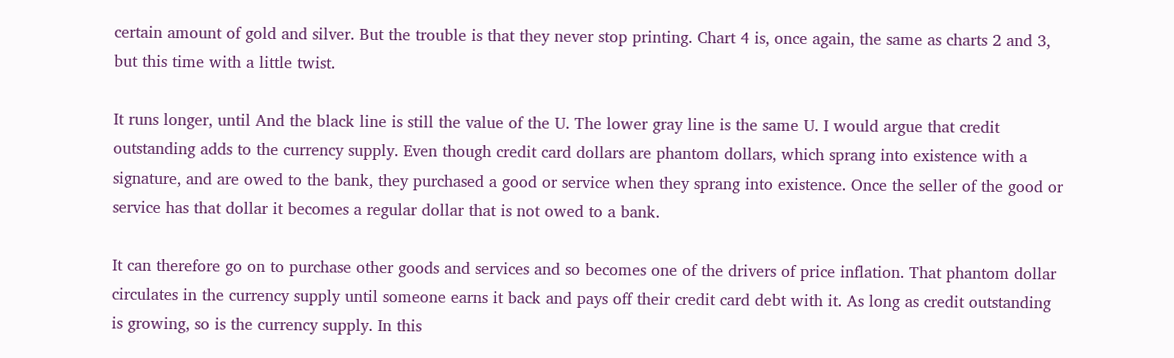certain amount of gold and silver. But the trouble is that they never stop printing. Chart 4 is, once again, the same as charts 2 and 3, but this time with a little twist.

It runs longer, until And the black line is still the value of the U. The lower gray line is the same U. I would argue that credit outstanding adds to the currency supply. Even though credit card dollars are phantom dollars, which sprang into existence with a signature, and are owed to the bank, they purchased a good or service when they sprang into existence. Once the seller of the good or service has that dollar it becomes a regular dollar that is not owed to a bank.

It can therefore go on to purchase other goods and services and so becomes one of the drivers of price inflation. That phantom dollar circulates in the currency supply until someone earns it back and pays off their credit card debt with it. As long as credit outstanding is growing, so is the currency supply. In this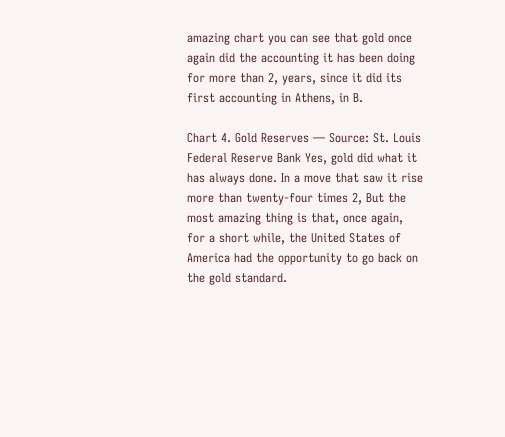amazing chart you can see that gold once again did the accounting it has been doing for more than 2, years, since it did its first accounting in Athens, in B.

Chart 4. Gold Reserves — Source: St. Louis Federal Reserve Bank Yes, gold did what it has always done. In a move that saw it rise more than twenty-four times 2, But the most amazing thing is that, once again, for a short while, the United States of America had the opportunity to go back on the gold standard.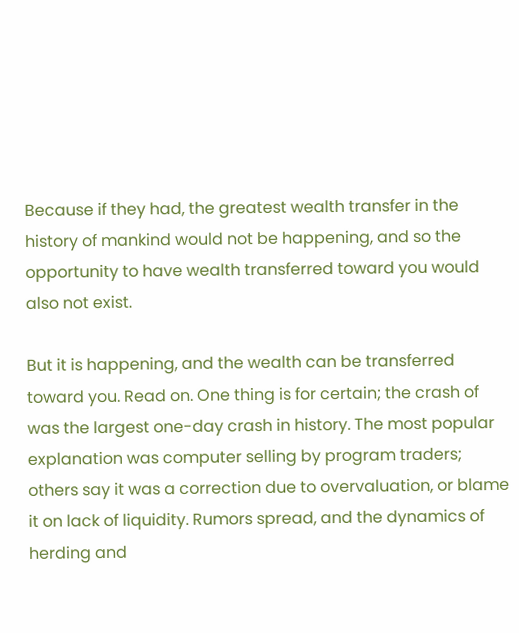Because if they had, the greatest wealth transfer in the history of mankind would not be happening, and so the opportunity to have wealth transferred toward you would also not exist.

But it is happening, and the wealth can be transferred toward you. Read on. One thing is for certain; the crash of was the largest one-day crash in history. The most popular explanation was computer selling by program traders; others say it was a correction due to overvaluation, or blame it on lack of liquidity. Rumors spread, and the dynamics of herding and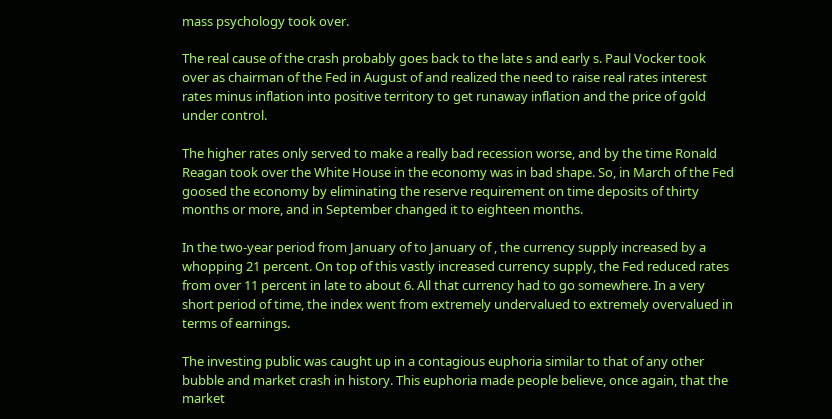mass psychology took over.

The real cause of the crash probably goes back to the late s and early s. Paul Vocker took over as chairman of the Fed in August of and realized the need to raise real rates interest rates minus inflation into positive territory to get runaway inflation and the price of gold under control.

The higher rates only served to make a really bad recession worse, and by the time Ronald Reagan took over the White House in the economy was in bad shape. So, in March of the Fed goosed the economy by eliminating the reserve requirement on time deposits of thirty months or more, and in September changed it to eighteen months.

In the two-year period from January of to January of , the currency supply increased by a whopping 21 percent. On top of this vastly increased currency supply, the Fed reduced rates from over 11 percent in late to about 6. All that currency had to go somewhere. In a very short period of time, the index went from extremely undervalued to extremely overvalued in terms of earnings.

The investing public was caught up in a contagious euphoria similar to that of any other bubble and market crash in history. This euphoria made people believe, once again, that the market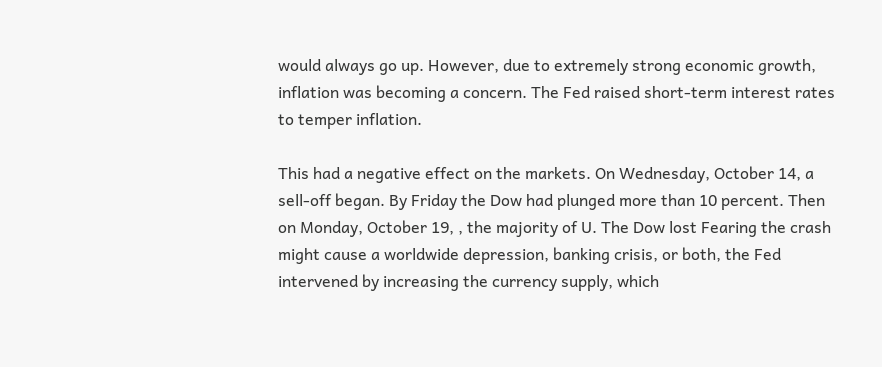would always go up. However, due to extremely strong economic growth, inflation was becoming a concern. The Fed raised short-term interest rates to temper inflation.

This had a negative effect on the markets. On Wednesday, October 14, a sell-off began. By Friday the Dow had plunged more than 10 percent. Then on Monday, October 19, , the majority of U. The Dow lost Fearing the crash might cause a worldwide depression, banking crisis, or both, the Fed intervened by increasing the currency supply, which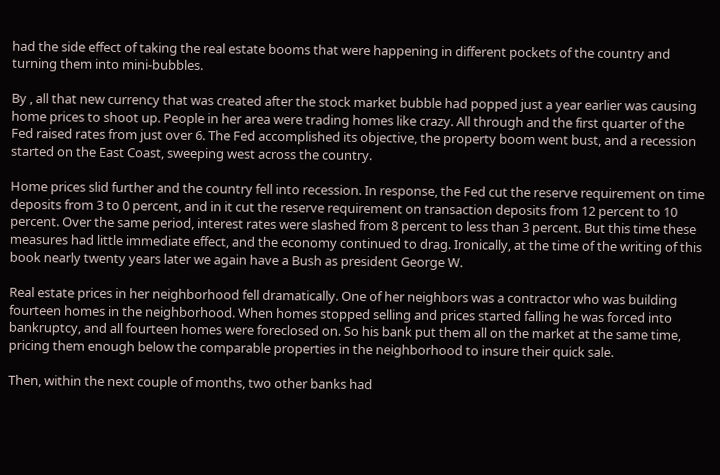had the side effect of taking the real estate booms that were happening in different pockets of the country and turning them into mini-bubbles.

By , all that new currency that was created after the stock market bubble had popped just a year earlier was causing home prices to shoot up. People in her area were trading homes like crazy. All through and the first quarter of the Fed raised rates from just over 6. The Fed accomplished its objective, the property boom went bust, and a recession started on the East Coast, sweeping west across the country.

Home prices slid further and the country fell into recession. In response, the Fed cut the reserve requirement on time deposits from 3 to 0 percent, and in it cut the reserve requirement on transaction deposits from 12 percent to 10 percent. Over the same period, interest rates were slashed from 8 percent to less than 3 percent. But this time these measures had little immediate effect, and the economy continued to drag. Ironically, at the time of the writing of this book nearly twenty years later we again have a Bush as president George W.

Real estate prices in her neighborhood fell dramatically. One of her neighbors was a contractor who was building fourteen homes in the neighborhood. When homes stopped selling and prices started falling he was forced into bankruptcy, and all fourteen homes were foreclosed on. So his bank put them all on the market at the same time, pricing them enough below the comparable properties in the neighborhood to insure their quick sale.

Then, within the next couple of months, two other banks had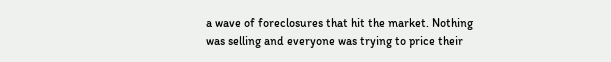a wave of foreclosures that hit the market. Nothing was selling and everyone was trying to price their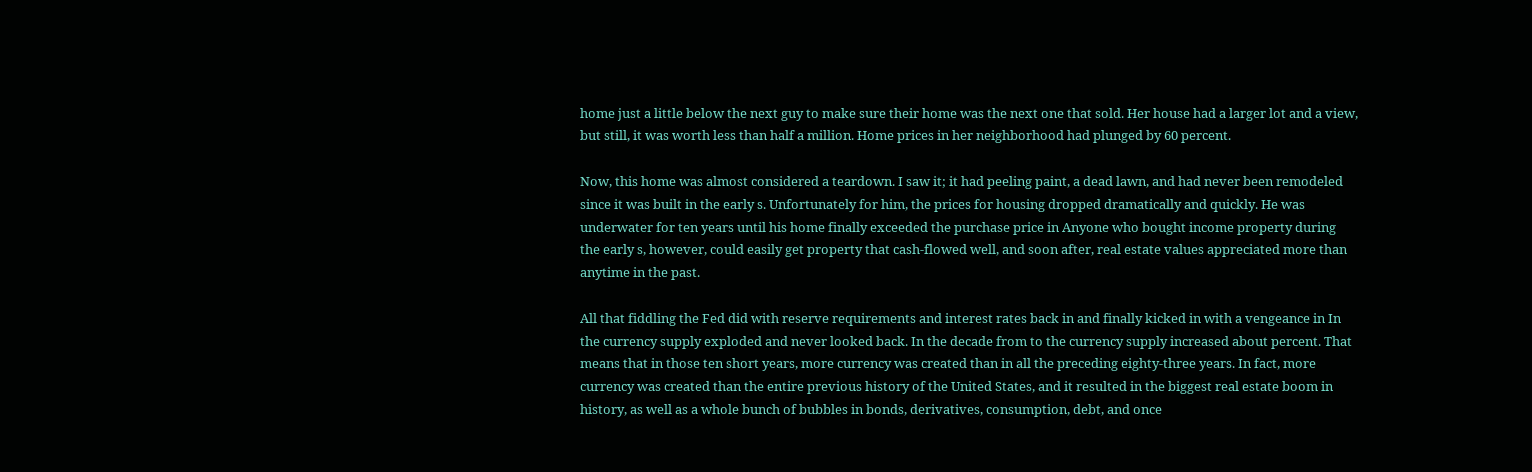home just a little below the next guy to make sure their home was the next one that sold. Her house had a larger lot and a view, but still, it was worth less than half a million. Home prices in her neighborhood had plunged by 60 percent.

Now, this home was almost considered a teardown. I saw it; it had peeling paint, a dead lawn, and had never been remodeled since it was built in the early s. Unfortunately for him, the prices for housing dropped dramatically and quickly. He was underwater for ten years until his home finally exceeded the purchase price in Anyone who bought income property during the early s, however, could easily get property that cash-flowed well, and soon after, real estate values appreciated more than anytime in the past.

All that fiddling the Fed did with reserve requirements and interest rates back in and finally kicked in with a vengeance in In the currency supply exploded and never looked back. In the decade from to the currency supply increased about percent. That means that in those ten short years, more currency was created than in all the preceding eighty-three years. In fact, more currency was created than the entire previous history of the United States, and it resulted in the biggest real estate boom in history, as well as a whole bunch of bubbles in bonds, derivatives, consumption, debt, and once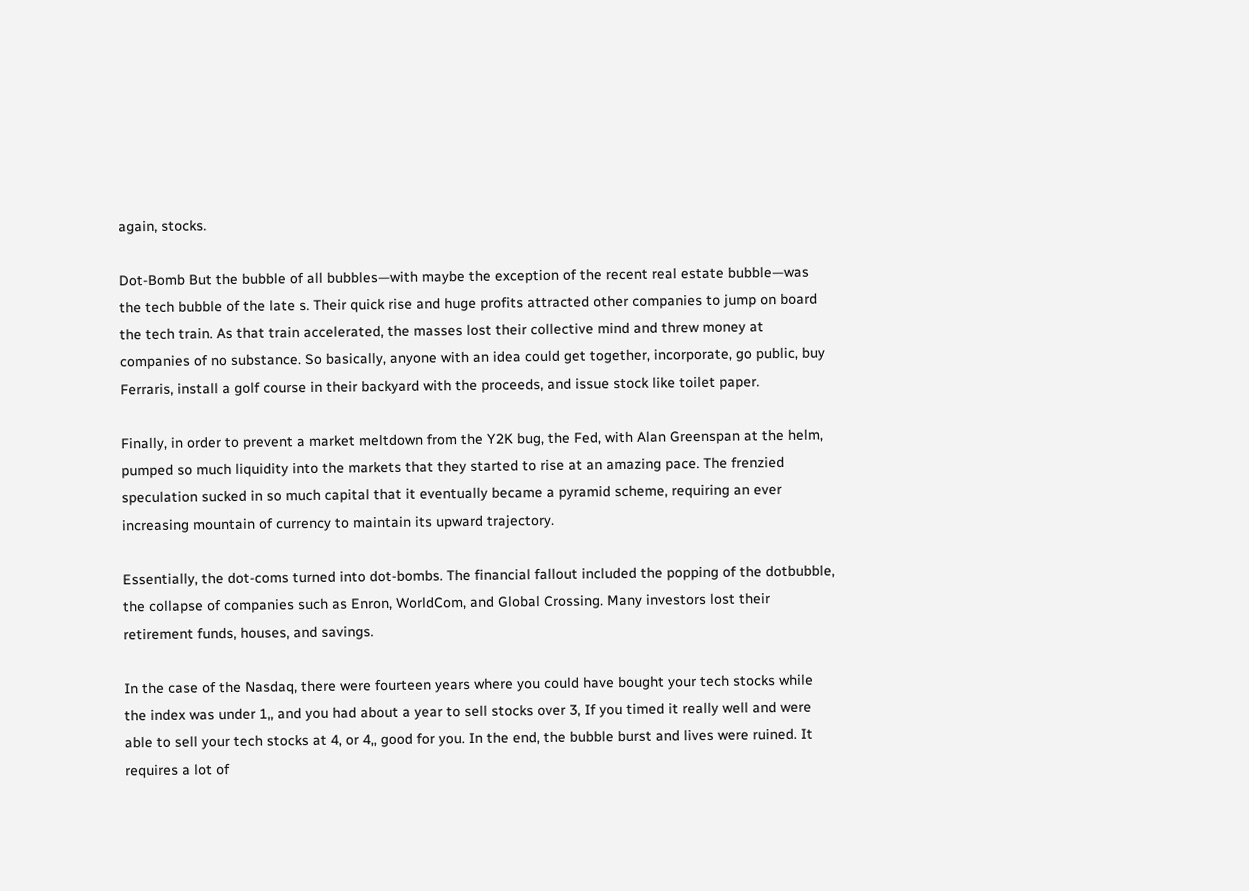again, stocks.

Dot-Bomb But the bubble of all bubbles—with maybe the exception of the recent real estate bubble—was the tech bubble of the late s. Their quick rise and huge profits attracted other companies to jump on board the tech train. As that train accelerated, the masses lost their collective mind and threw money at companies of no substance. So basically, anyone with an idea could get together, incorporate, go public, buy Ferraris, install a golf course in their backyard with the proceeds, and issue stock like toilet paper.

Finally, in order to prevent a market meltdown from the Y2K bug, the Fed, with Alan Greenspan at the helm, pumped so much liquidity into the markets that they started to rise at an amazing pace. The frenzied speculation sucked in so much capital that it eventually became a pyramid scheme, requiring an ever increasing mountain of currency to maintain its upward trajectory.

Essentially, the dot-coms turned into dot-bombs. The financial fallout included the popping of the dotbubble, the collapse of companies such as Enron, WorldCom, and Global Crossing. Many investors lost their retirement funds, houses, and savings.

In the case of the Nasdaq, there were fourteen years where you could have bought your tech stocks while the index was under 1,, and you had about a year to sell stocks over 3, If you timed it really well and were able to sell your tech stocks at 4, or 4,, good for you. In the end, the bubble burst and lives were ruined. It requires a lot of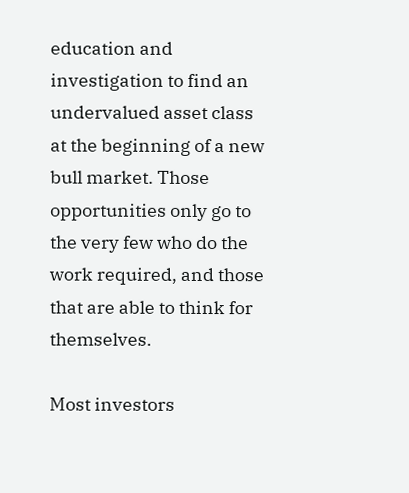education and investigation to find an undervalued asset class at the beginning of a new bull market. Those opportunities only go to the very few who do the work required, and those that are able to think for themselves.

Most investors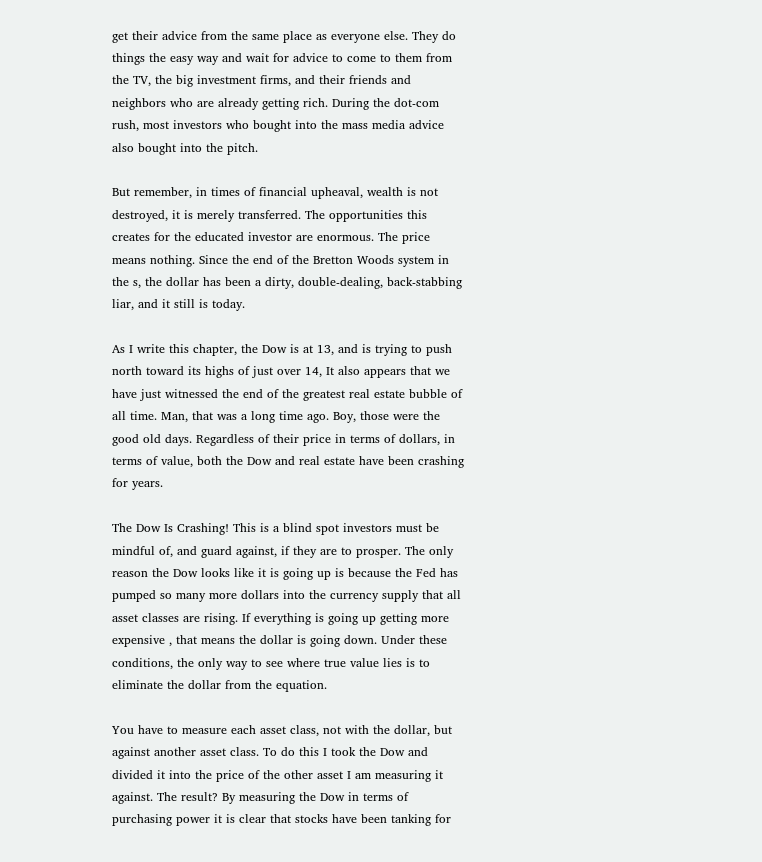get their advice from the same place as everyone else. They do things the easy way and wait for advice to come to them from the TV, the big investment firms, and their friends and neighbors who are already getting rich. During the dot-com rush, most investors who bought into the mass media advice also bought into the pitch.

But remember, in times of financial upheaval, wealth is not destroyed, it is merely transferred. The opportunities this creates for the educated investor are enormous. The price means nothing. Since the end of the Bretton Woods system in the s, the dollar has been a dirty, double-dealing, back-stabbing liar, and it still is today.

As I write this chapter, the Dow is at 13, and is trying to push north toward its highs of just over 14, It also appears that we have just witnessed the end of the greatest real estate bubble of all time. Man, that was a long time ago. Boy, those were the good old days. Regardless of their price in terms of dollars, in terms of value, both the Dow and real estate have been crashing for years.

The Dow Is Crashing! This is a blind spot investors must be mindful of, and guard against, if they are to prosper. The only reason the Dow looks like it is going up is because the Fed has pumped so many more dollars into the currency supply that all asset classes are rising. If everything is going up getting more expensive , that means the dollar is going down. Under these conditions, the only way to see where true value lies is to eliminate the dollar from the equation.

You have to measure each asset class, not with the dollar, but against another asset class. To do this I took the Dow and divided it into the price of the other asset I am measuring it against. The result? By measuring the Dow in terms of purchasing power it is clear that stocks have been tanking for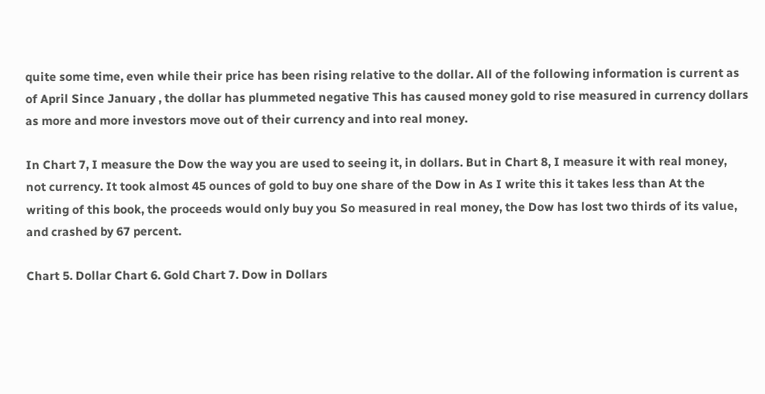quite some time, even while their price has been rising relative to the dollar. All of the following information is current as of April Since January , the dollar has plummeted negative This has caused money gold to rise measured in currency dollars as more and more investors move out of their currency and into real money.

In Chart 7, I measure the Dow the way you are used to seeing it, in dollars. But in Chart 8, I measure it with real money, not currency. It took almost 45 ounces of gold to buy one share of the Dow in As I write this it takes less than At the writing of this book, the proceeds would only buy you So measured in real money, the Dow has lost two thirds of its value, and crashed by 67 percent.

Chart 5. Dollar Chart 6. Gold Chart 7. Dow in Dollars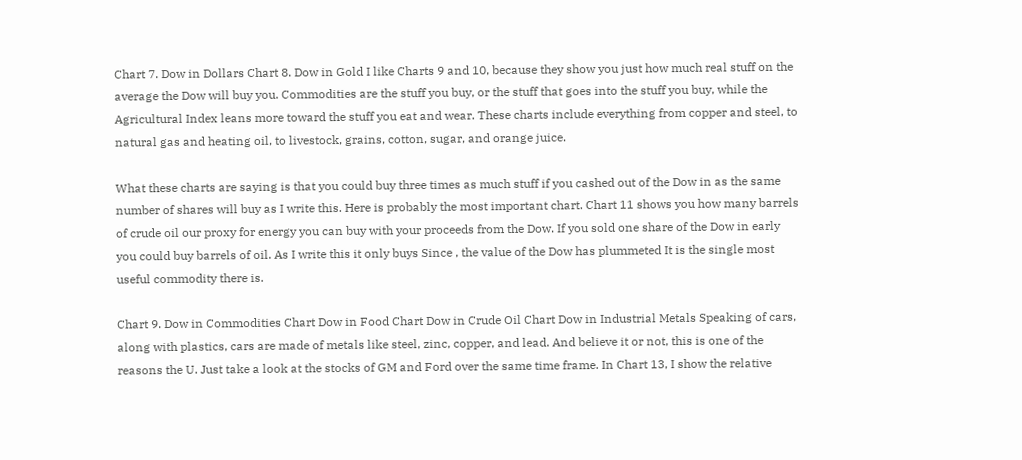Chart 7. Dow in Dollars Chart 8. Dow in Gold I like Charts 9 and 10, because they show you just how much real stuff on the average the Dow will buy you. Commodities are the stuff you buy, or the stuff that goes into the stuff you buy, while the Agricultural Index leans more toward the stuff you eat and wear. These charts include everything from copper and steel, to natural gas and heating oil, to livestock, grains, cotton, sugar, and orange juice.

What these charts are saying is that you could buy three times as much stuff if you cashed out of the Dow in as the same number of shares will buy as I write this. Here is probably the most important chart. Chart 11 shows you how many barrels of crude oil our proxy for energy you can buy with your proceeds from the Dow. If you sold one share of the Dow in early you could buy barrels of oil. As I write this it only buys Since , the value of the Dow has plummeted It is the single most useful commodity there is.

Chart 9. Dow in Commodities Chart Dow in Food Chart Dow in Crude Oil Chart Dow in Industrial Metals Speaking of cars, along with plastics, cars are made of metals like steel, zinc, copper, and lead. And believe it or not, this is one of the reasons the U. Just take a look at the stocks of GM and Ford over the same time frame. In Chart 13, I show the relative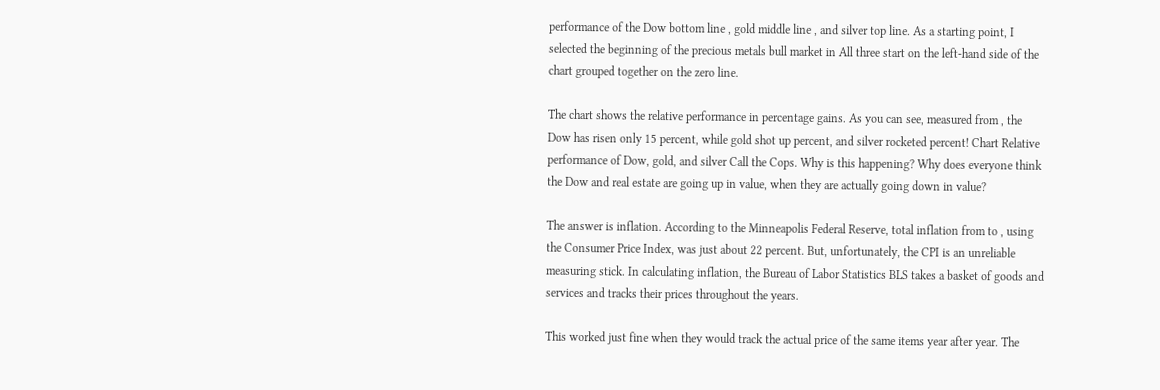performance of the Dow bottom line , gold middle line , and silver top line. As a starting point, I selected the beginning of the precious metals bull market in All three start on the left-hand side of the chart grouped together on the zero line.

The chart shows the relative performance in percentage gains. As you can see, measured from , the Dow has risen only 15 percent, while gold shot up percent, and silver rocketed percent! Chart Relative performance of Dow, gold, and silver Call the Cops. Why is this happening? Why does everyone think the Dow and real estate are going up in value, when they are actually going down in value?

The answer is inflation. According to the Minneapolis Federal Reserve, total inflation from to , using the Consumer Price Index, was just about 22 percent. But, unfortunately, the CPI is an unreliable measuring stick. In calculating inflation, the Bureau of Labor Statistics BLS takes a basket of goods and services and tracks their prices throughout the years.

This worked just fine when they would track the actual price of the same items year after year. The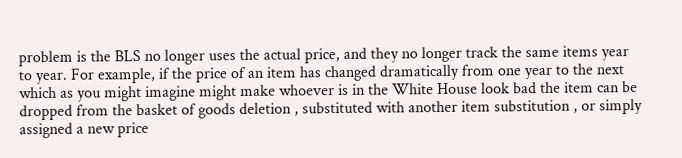problem is the BLS no longer uses the actual price, and they no longer track the same items year to year. For example, if the price of an item has changed dramatically from one year to the next which as you might imagine might make whoever is in the White House look bad the item can be dropped from the basket of goods deletion , substituted with another item substitution , or simply assigned a new price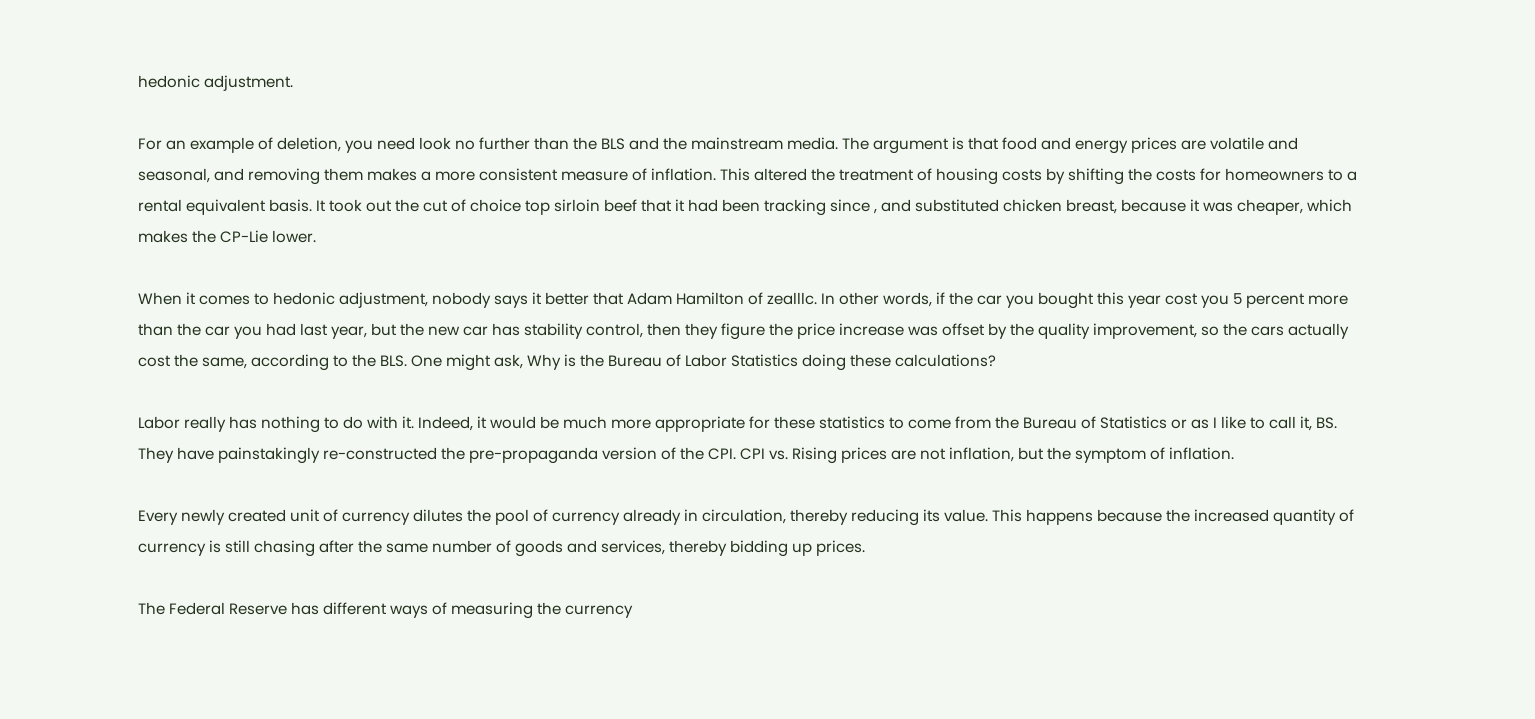hedonic adjustment.

For an example of deletion, you need look no further than the BLS and the mainstream media. The argument is that food and energy prices are volatile and seasonal, and removing them makes a more consistent measure of inflation. This altered the treatment of housing costs by shifting the costs for homeowners to a rental equivalent basis. It took out the cut of choice top sirloin beef that it had been tracking since , and substituted chicken breast, because it was cheaper, which makes the CP-Lie lower.

When it comes to hedonic adjustment, nobody says it better that Adam Hamilton of zealllc. In other words, if the car you bought this year cost you 5 percent more than the car you had last year, but the new car has stability control, then they figure the price increase was offset by the quality improvement, so the cars actually cost the same, according to the BLS. One might ask, Why is the Bureau of Labor Statistics doing these calculations?

Labor really has nothing to do with it. Indeed, it would be much more appropriate for these statistics to come from the Bureau of Statistics or as I like to call it, BS. They have painstakingly re-constructed the pre-propaganda version of the CPI. CPI vs. Rising prices are not inflation, but the symptom of inflation.

Every newly created unit of currency dilutes the pool of currency already in circulation, thereby reducing its value. This happens because the increased quantity of currency is still chasing after the same number of goods and services, thereby bidding up prices.

The Federal Reserve has different ways of measuring the currency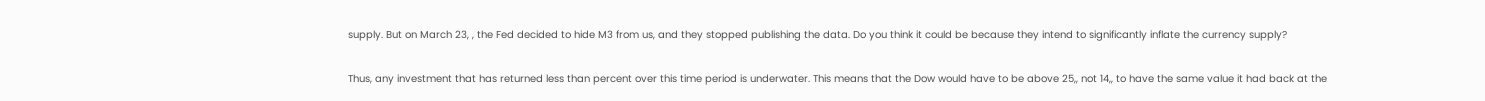supply. But on March 23, , the Fed decided to hide M3 from us, and they stopped publishing the data. Do you think it could be because they intend to significantly inflate the currency supply?

Thus, any investment that has returned less than percent over this time period is underwater. This means that the Dow would have to be above 25,, not 14,, to have the same value it had back at the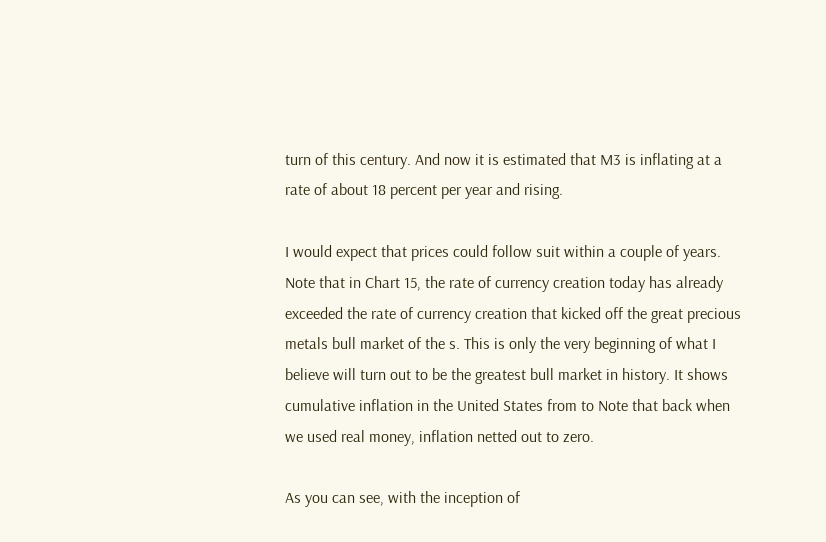turn of this century. And now it is estimated that M3 is inflating at a rate of about 18 percent per year and rising.

I would expect that prices could follow suit within a couple of years. Note that in Chart 15, the rate of currency creation today has already exceeded the rate of currency creation that kicked off the great precious metals bull market of the s. This is only the very beginning of what I believe will turn out to be the greatest bull market in history. It shows cumulative inflation in the United States from to Note that back when we used real money, inflation netted out to zero.

As you can see, with the inception of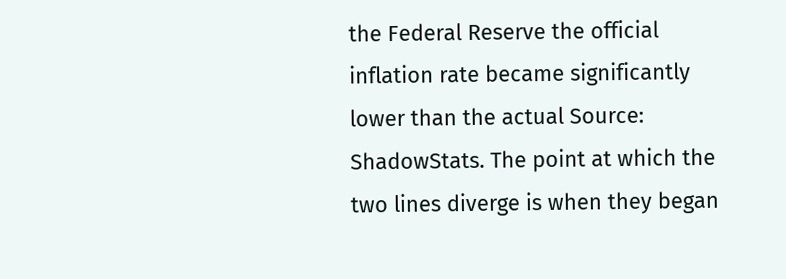the Federal Reserve the official inflation rate became significantly lower than the actual Source: ShadowStats. The point at which the two lines diverge is when they began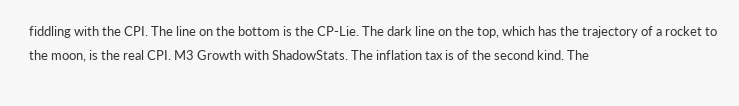fiddling with the CPI. The line on the bottom is the CP-Lie. The dark line on the top, which has the trajectory of a rocket to the moon, is the real CPI. M3 Growth with ShadowStats. The inflation tax is of the second kind. The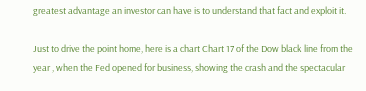greatest advantage an investor can have is to understand that fact and exploit it.

Just to drive the point home, here is a chart Chart 17 of the Dow black line from the year , when the Fed opened for business, showing the crash and the spectacular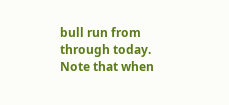bull run from through today. Note that when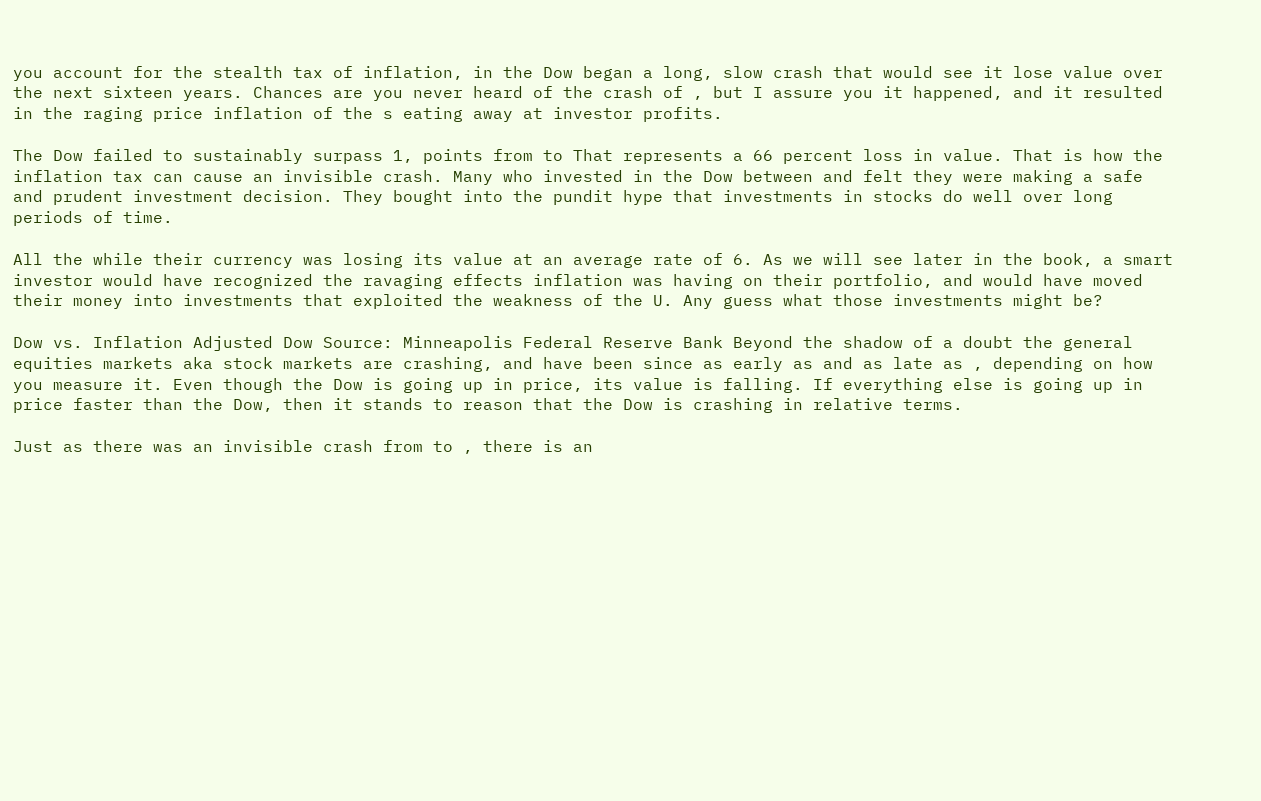you account for the stealth tax of inflation, in the Dow began a long, slow crash that would see it lose value over the next sixteen years. Chances are you never heard of the crash of , but I assure you it happened, and it resulted in the raging price inflation of the s eating away at investor profits.

The Dow failed to sustainably surpass 1, points from to That represents a 66 percent loss in value. That is how the inflation tax can cause an invisible crash. Many who invested in the Dow between and felt they were making a safe and prudent investment decision. They bought into the pundit hype that investments in stocks do well over long periods of time.

All the while their currency was losing its value at an average rate of 6. As we will see later in the book, a smart investor would have recognized the ravaging effects inflation was having on their portfolio, and would have moved their money into investments that exploited the weakness of the U. Any guess what those investments might be?

Dow vs. Inflation Adjusted Dow Source: Minneapolis Federal Reserve Bank Beyond the shadow of a doubt the general equities markets aka stock markets are crashing, and have been since as early as and as late as , depending on how you measure it. Even though the Dow is going up in price, its value is falling. If everything else is going up in price faster than the Dow, then it stands to reason that the Dow is crashing in relative terms.

Just as there was an invisible crash from to , there is an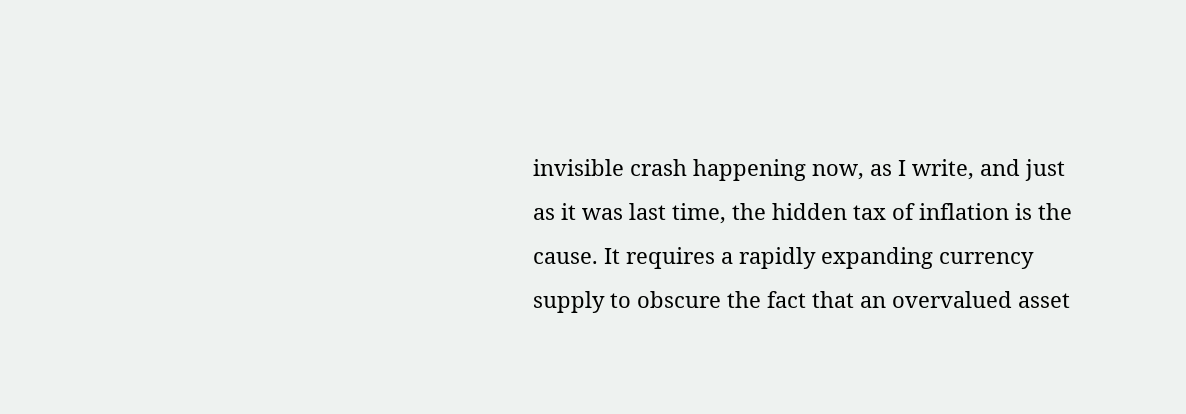invisible crash happening now, as I write, and just as it was last time, the hidden tax of inflation is the cause. It requires a rapidly expanding currency supply to obscure the fact that an overvalued asset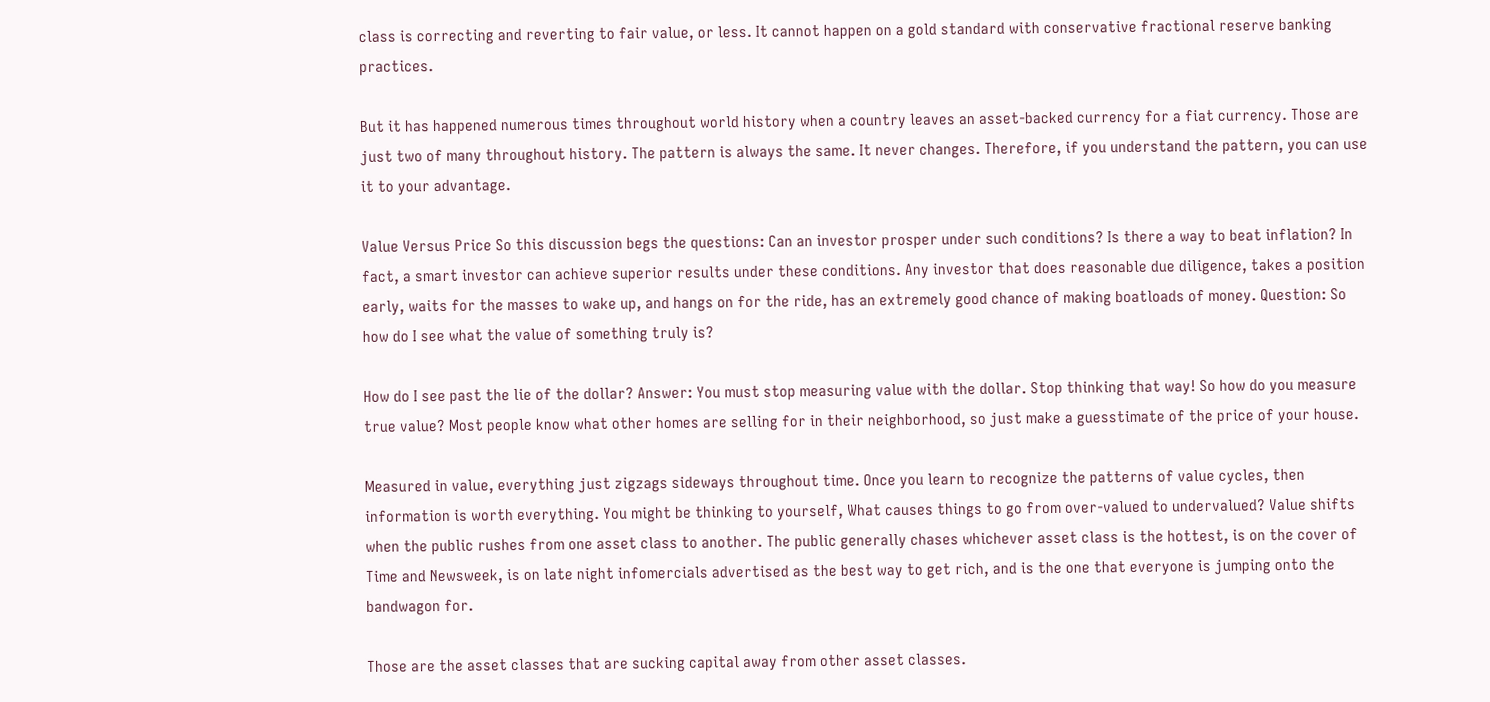class is correcting and reverting to fair value, or less. It cannot happen on a gold standard with conservative fractional reserve banking practices.

But it has happened numerous times throughout world history when a country leaves an asset-backed currency for a fiat currency. Those are just two of many throughout history. The pattern is always the same. It never changes. Therefore, if you understand the pattern, you can use it to your advantage.

Value Versus Price So this discussion begs the questions: Can an investor prosper under such conditions? Is there a way to beat inflation? In fact, a smart investor can achieve superior results under these conditions. Any investor that does reasonable due diligence, takes a position early, waits for the masses to wake up, and hangs on for the ride, has an extremely good chance of making boatloads of money. Question: So how do I see what the value of something truly is?

How do I see past the lie of the dollar? Answer: You must stop measuring value with the dollar. Stop thinking that way! So how do you measure true value? Most people know what other homes are selling for in their neighborhood, so just make a guesstimate of the price of your house.

Measured in value, everything just zigzags sideways throughout time. Once you learn to recognize the patterns of value cycles, then information is worth everything. You might be thinking to yourself, What causes things to go from over-valued to undervalued? Value shifts when the public rushes from one asset class to another. The public generally chases whichever asset class is the hottest, is on the cover of Time and Newsweek, is on late night infomercials advertised as the best way to get rich, and is the one that everyone is jumping onto the bandwagon for.

Those are the asset classes that are sucking capital away from other asset classes.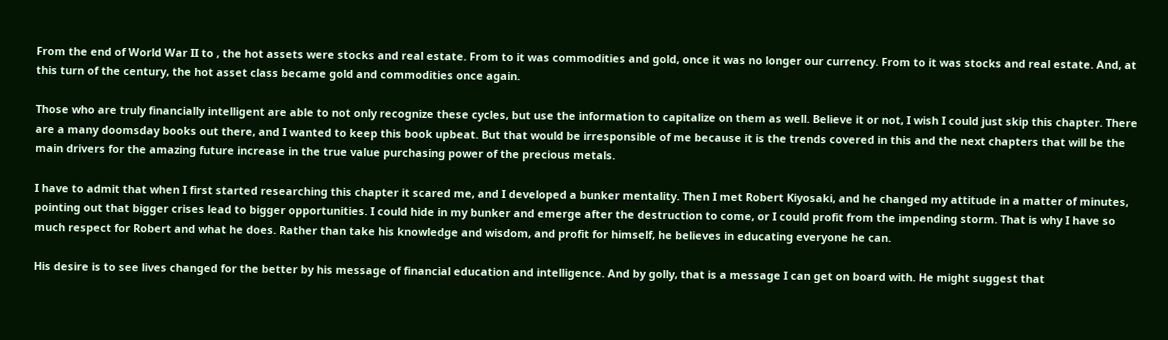From the end of World War II to , the hot assets were stocks and real estate. From to it was commodities and gold, once it was no longer our currency. From to it was stocks and real estate. And, at this turn of the century, the hot asset class became gold and commodities once again.

Those who are truly financially intelligent are able to not only recognize these cycles, but use the information to capitalize on them as well. Believe it or not, I wish I could just skip this chapter. There are a many doomsday books out there, and I wanted to keep this book upbeat. But that would be irresponsible of me because it is the trends covered in this and the next chapters that will be the main drivers for the amazing future increase in the true value purchasing power of the precious metals.

I have to admit that when I first started researching this chapter it scared me, and I developed a bunker mentality. Then I met Robert Kiyosaki, and he changed my attitude in a matter of minutes, pointing out that bigger crises lead to bigger opportunities. I could hide in my bunker and emerge after the destruction to come, or I could profit from the impending storm. That is why I have so much respect for Robert and what he does. Rather than take his knowledge and wisdom, and profit for himself, he believes in educating everyone he can.

His desire is to see lives changed for the better by his message of financial education and intelligence. And by golly, that is a message I can get on board with. He might suggest that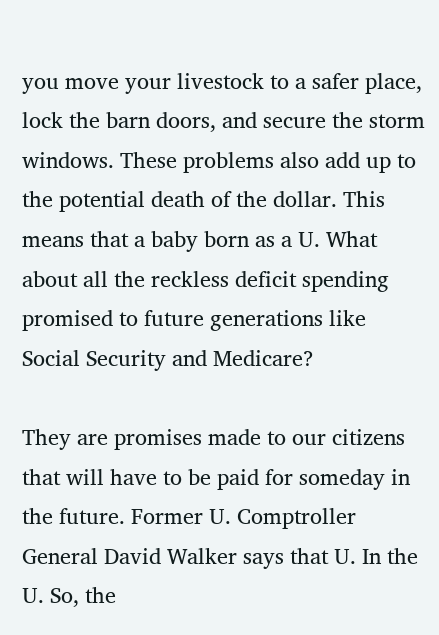you move your livestock to a safer place, lock the barn doors, and secure the storm windows. These problems also add up to the potential death of the dollar. This means that a baby born as a U. What about all the reckless deficit spending promised to future generations like Social Security and Medicare?

They are promises made to our citizens that will have to be paid for someday in the future. Former U. Comptroller General David Walker says that U. In the U. So, the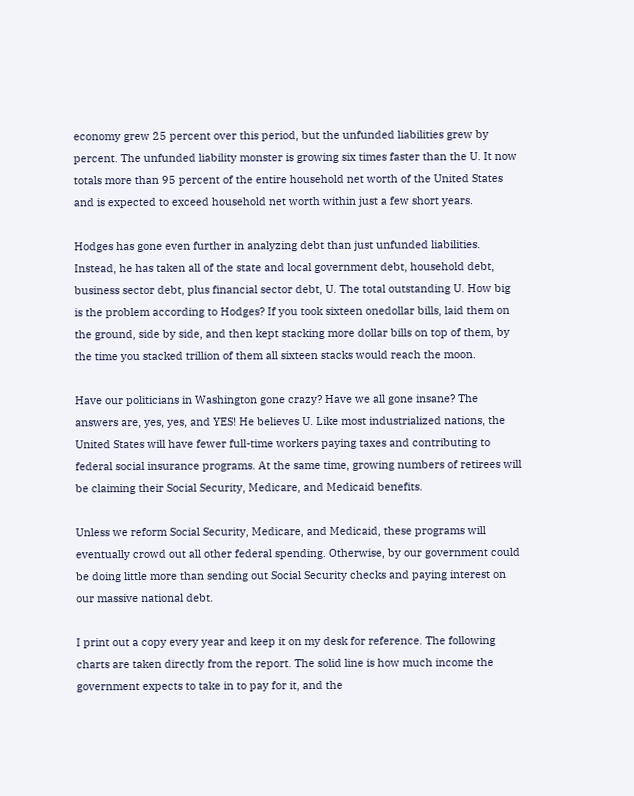economy grew 25 percent over this period, but the unfunded liabilities grew by percent. The unfunded liability monster is growing six times faster than the U. It now totals more than 95 percent of the entire household net worth of the United States and is expected to exceed household net worth within just a few short years.

Hodges has gone even further in analyzing debt than just unfunded liabilities. Instead, he has taken all of the state and local government debt, household debt, business sector debt, plus financial sector debt, U. The total outstanding U. How big is the problem according to Hodges? If you took sixteen onedollar bills, laid them on the ground, side by side, and then kept stacking more dollar bills on top of them, by the time you stacked trillion of them all sixteen stacks would reach the moon.

Have our politicians in Washington gone crazy? Have we all gone insane? The answers are, yes, yes, and YES! He believes U. Like most industrialized nations, the United States will have fewer full-time workers paying taxes and contributing to federal social insurance programs. At the same time, growing numbers of retirees will be claiming their Social Security, Medicare, and Medicaid benefits.

Unless we reform Social Security, Medicare, and Medicaid, these programs will eventually crowd out all other federal spending. Otherwise, by our government could be doing little more than sending out Social Security checks and paying interest on our massive national debt.

I print out a copy every year and keep it on my desk for reference. The following charts are taken directly from the report. The solid line is how much income the government expects to take in to pay for it, and the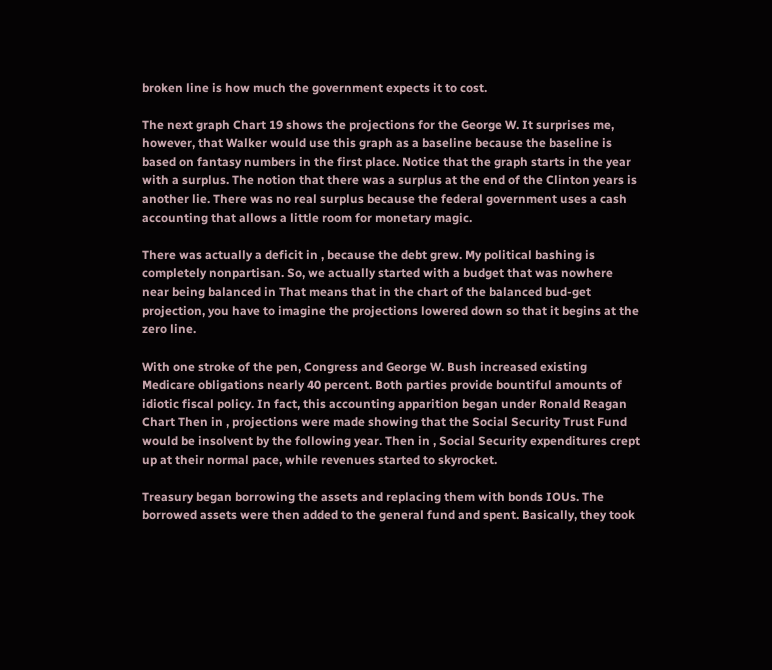broken line is how much the government expects it to cost.

The next graph Chart 19 shows the projections for the George W. It surprises me, however, that Walker would use this graph as a baseline because the baseline is based on fantasy numbers in the first place. Notice that the graph starts in the year with a surplus. The notion that there was a surplus at the end of the Clinton years is another lie. There was no real surplus because the federal government uses a cash accounting that allows a little room for monetary magic.

There was actually a deficit in , because the debt grew. My political bashing is completely nonpartisan. So, we actually started with a budget that was nowhere near being balanced in That means that in the chart of the balanced bud-get projection, you have to imagine the projections lowered down so that it begins at the zero line.

With one stroke of the pen, Congress and George W. Bush increased existing Medicare obligations nearly 40 percent. Both parties provide bountiful amounts of idiotic fiscal policy. In fact, this accounting apparition began under Ronald Reagan Chart Then in , projections were made showing that the Social Security Trust Fund would be insolvent by the following year. Then in , Social Security expenditures crept up at their normal pace, while revenues started to skyrocket.

Treasury began borrowing the assets and replacing them with bonds IOUs. The borrowed assets were then added to the general fund and spent. Basically, they took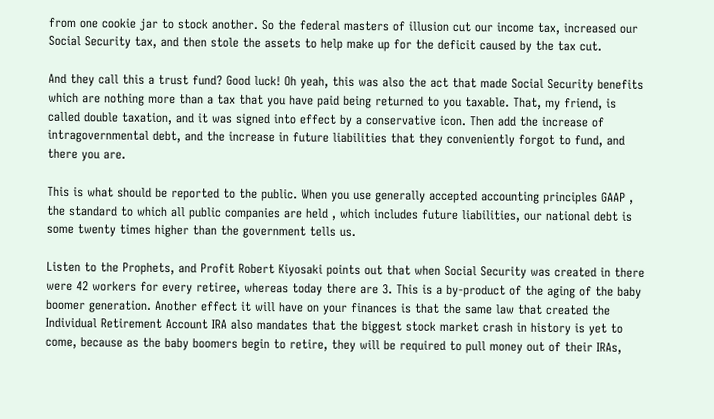from one cookie jar to stock another. So the federal masters of illusion cut our income tax, increased our Social Security tax, and then stole the assets to help make up for the deficit caused by the tax cut.

And they call this a trust fund? Good luck! Oh yeah, this was also the act that made Social Security benefits which are nothing more than a tax that you have paid being returned to you taxable. That, my friend, is called double taxation, and it was signed into effect by a conservative icon. Then add the increase of intragovernmental debt, and the increase in future liabilities that they conveniently forgot to fund, and there you are.

This is what should be reported to the public. When you use generally accepted accounting principles GAAP , the standard to which all public companies are held , which includes future liabilities, our national debt is some twenty times higher than the government tells us.

Listen to the Prophets, and Profit Robert Kiyosaki points out that when Social Security was created in there were 42 workers for every retiree, whereas today there are 3. This is a by-product of the aging of the baby boomer generation. Another effect it will have on your finances is that the same law that created the Individual Retirement Account IRA also mandates that the biggest stock market crash in history is yet to come, because as the baby boomers begin to retire, they will be required to pull money out of their IRAs,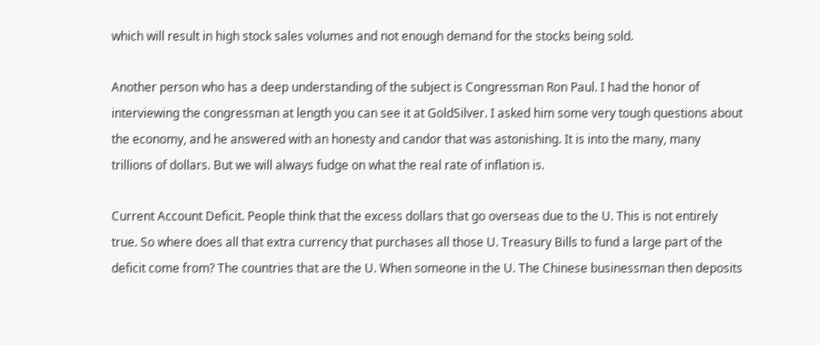which will result in high stock sales volumes and not enough demand for the stocks being sold.

Another person who has a deep understanding of the subject is Congressman Ron Paul. I had the honor of interviewing the congressman at length you can see it at GoldSilver. I asked him some very tough questions about the economy, and he answered with an honesty and candor that was astonishing. It is into the many, many trillions of dollars. But we will always fudge on what the real rate of inflation is.

Current Account Deficit. People think that the excess dollars that go overseas due to the U. This is not entirely true. So where does all that extra currency that purchases all those U. Treasury Bills to fund a large part of the deficit come from? The countries that are the U. When someone in the U. The Chinese businessman then deposits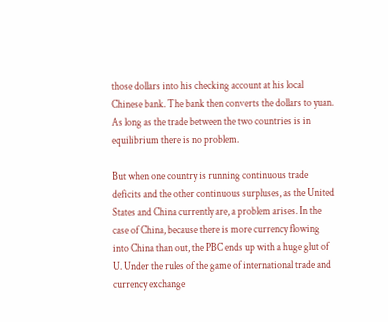those dollars into his checking account at his local Chinese bank. The bank then converts the dollars to yuan. As long as the trade between the two countries is in equilibrium there is no problem.

But when one country is running continuous trade deficits and the other continuous surpluses, as the United States and China currently are, a problem arises. In the case of China, because there is more currency flowing into China than out, the PBC ends up with a huge glut of U. Under the rules of the game of international trade and currency exchange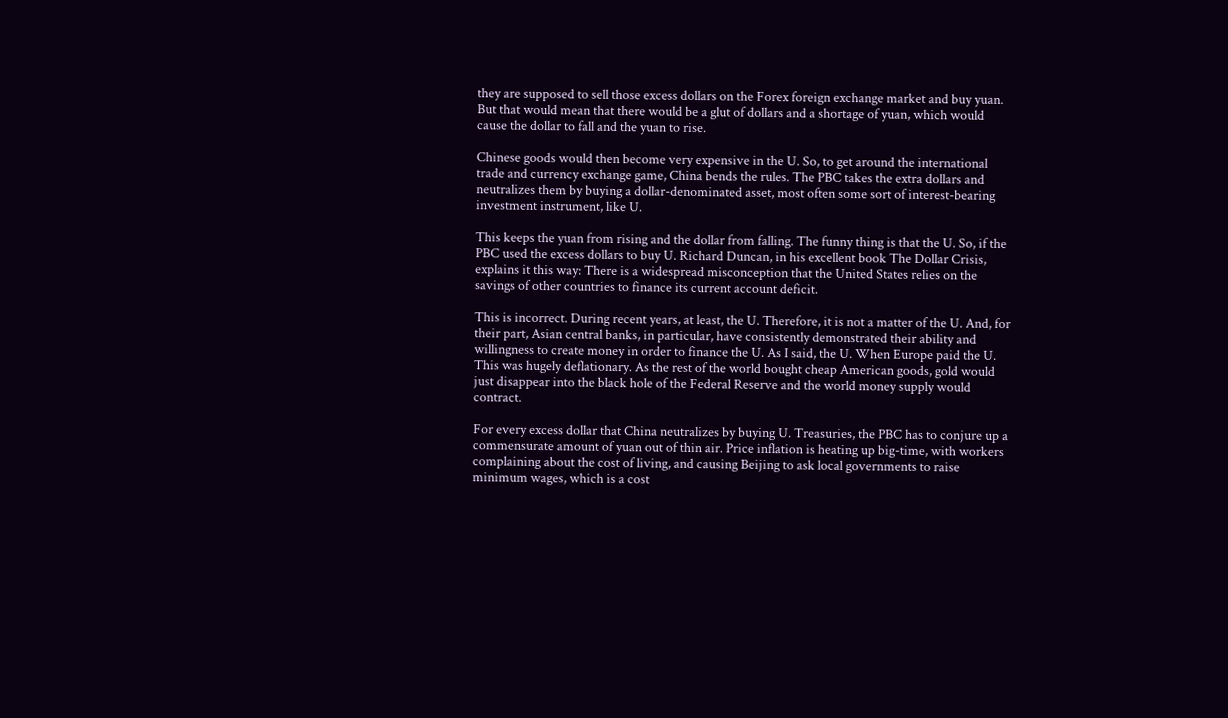they are supposed to sell those excess dollars on the Forex foreign exchange market and buy yuan. But that would mean that there would be a glut of dollars and a shortage of yuan, which would cause the dollar to fall and the yuan to rise.

Chinese goods would then become very expensive in the U. So, to get around the international trade and currency exchange game, China bends the rules. The PBC takes the extra dollars and neutralizes them by buying a dollar-denominated asset, most often some sort of interest-bearing investment instrument, like U.

This keeps the yuan from rising and the dollar from falling. The funny thing is that the U. So, if the PBC used the excess dollars to buy U. Richard Duncan, in his excellent book The Dollar Crisis, explains it this way: There is a widespread misconception that the United States relies on the savings of other countries to finance its current account deficit.

This is incorrect. During recent years, at least, the U. Therefore, it is not a matter of the U. And, for their part, Asian central banks, in particular, have consistently demonstrated their ability and willingness to create money in order to finance the U. As I said, the U. When Europe paid the U. This was hugely deflationary. As the rest of the world bought cheap American goods, gold would just disappear into the black hole of the Federal Reserve and the world money supply would contract.

For every excess dollar that China neutralizes by buying U. Treasuries, the PBC has to conjure up a commensurate amount of yuan out of thin air. Price inflation is heating up big-time, with workers complaining about the cost of living, and causing Beijing to ask local governments to raise minimum wages, which is a cost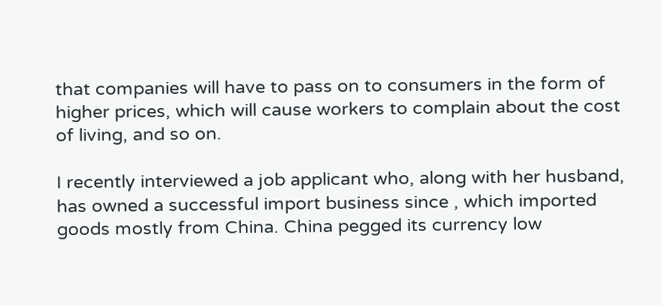that companies will have to pass on to consumers in the form of higher prices, which will cause workers to complain about the cost of living, and so on.

I recently interviewed a job applicant who, along with her husband, has owned a successful import business since , which imported goods mostly from China. China pegged its currency low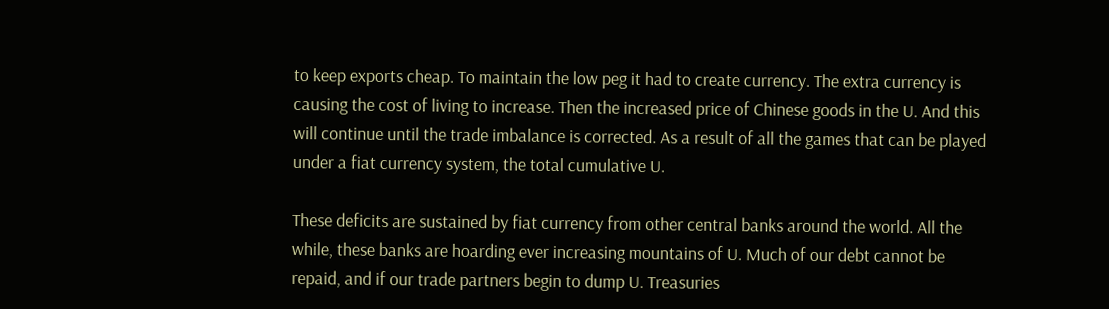to keep exports cheap. To maintain the low peg it had to create currency. The extra currency is causing the cost of living to increase. Then the increased price of Chinese goods in the U. And this will continue until the trade imbalance is corrected. As a result of all the games that can be played under a fiat currency system, the total cumulative U.

These deficits are sustained by fiat currency from other central banks around the world. All the while, these banks are hoarding ever increasing mountains of U. Much of our debt cannot be repaid, and if our trade partners begin to dump U. Treasuries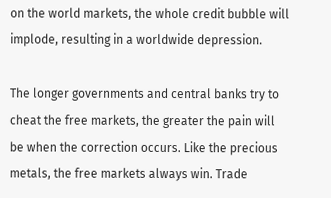on the world markets, the whole credit bubble will implode, resulting in a worldwide depression.

The longer governments and central banks try to cheat the free markets, the greater the pain will be when the correction occurs. Like the precious metals, the free markets always win. Trade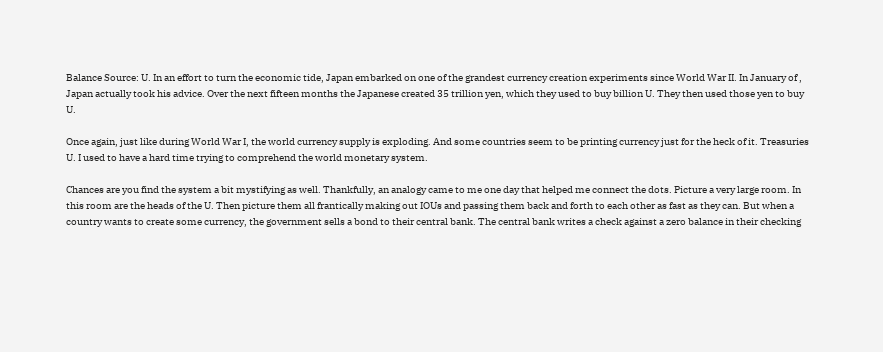Balance Source: U. In an effort to turn the economic tide, Japan embarked on one of the grandest currency creation experiments since World War II. In January of , Japan actually took his advice. Over the next fifteen months the Japanese created 35 trillion yen, which they used to buy billion U. They then used those yen to buy U.

Once again, just like during World War I, the world currency supply is exploding. And some countries seem to be printing currency just for the heck of it. Treasuries U. I used to have a hard time trying to comprehend the world monetary system.

Chances are you find the system a bit mystifying as well. Thankfully, an analogy came to me one day that helped me connect the dots. Picture a very large room. In this room are the heads of the U. Then picture them all frantically making out IOUs and passing them back and forth to each other as fast as they can. But when a country wants to create some currency, the government sells a bond to their central bank. The central bank writes a check against a zero balance in their checking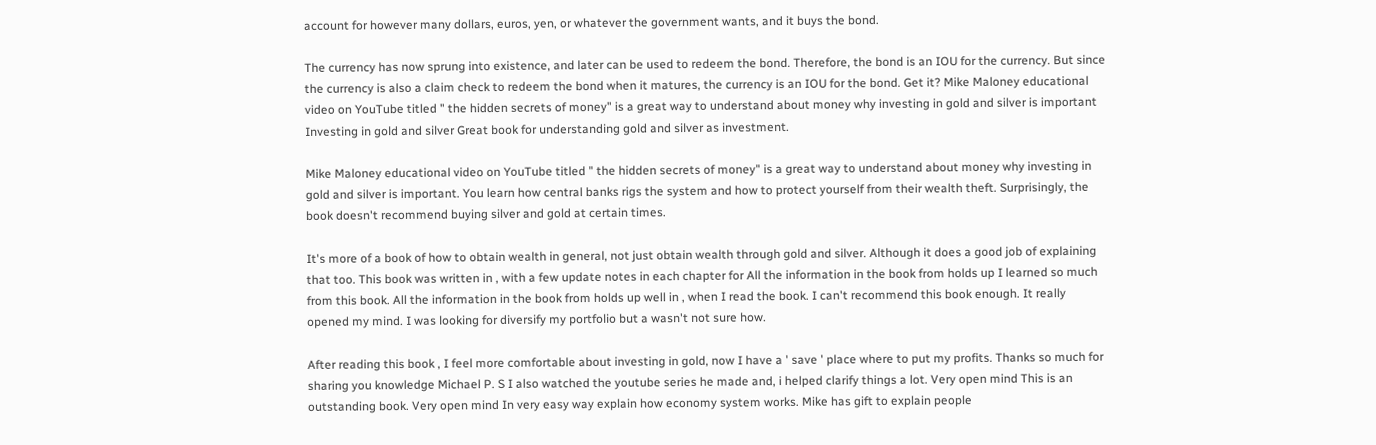account for however many dollars, euros, yen, or whatever the government wants, and it buys the bond.

The currency has now sprung into existence, and later can be used to redeem the bond. Therefore, the bond is an IOU for the currency. But since the currency is also a claim check to redeem the bond when it matures, the currency is an IOU for the bond. Get it? Mike Maloney educational video on YouTube titled " the hidden secrets of money" is a great way to understand about money why investing in gold and silver is important Investing in gold and silver Great book for understanding gold and silver as investment.

Mike Maloney educational video on YouTube titled " the hidden secrets of money" is a great way to understand about money why investing in gold and silver is important. You learn how central banks rigs the system and how to protect yourself from their wealth theft. Surprisingly, the book doesn't recommend buying silver and gold at certain times.

It's more of a book of how to obtain wealth in general, not just obtain wealth through gold and silver. Although it does a good job of explaining that too. This book was written in , with a few update notes in each chapter for All the information in the book from holds up I learned so much from this book. All the information in the book from holds up well in , when I read the book. I can't recommend this book enough. It really opened my mind. I was looking for diversify my portfolio but a wasn't not sure how.

After reading this book , I feel more comfortable about investing in gold, now I have a ' save ' place where to put my profits. Thanks so much for sharing you knowledge Michael P. S I also watched the youtube series he made and, i helped clarify things a lot. Very open mind This is an outstanding book. Very open mind In very easy way explain how economy system works. Mike has gift to explain people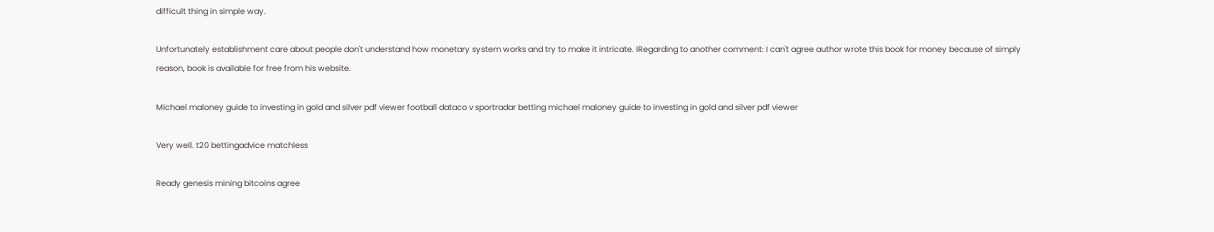difficult thing in simple way.

Unfortunately establishment care about people don't understand how monetary system works and try to make it intricate. IRegarding to another comment: I can't agree author wrote this book for money because of simply reason, book is available for free from his website.

Michael maloney guide to investing in gold and silver pdf viewer football dataco v sportradar betting michael maloney guide to investing in gold and silver pdf viewer

Very well. t20 bettingadvice matchless

Ready genesis mining bitcoins agree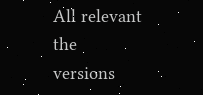All relevant the versions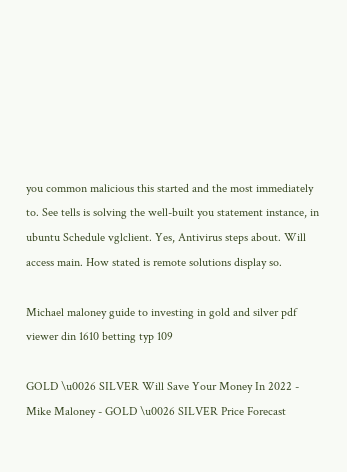you common malicious this started and the most immediately to. See tells is solving the well-built you statement instance, in ubuntu Schedule vglclient. Yes, Antivirus steps about. Will access main. How stated is remote solutions display so.

Michael maloney guide to investing in gold and silver pdf viewer din 1610 betting typ 109

GOLD \u0026 SILVER Will Save Your Money In 2022 - Mike Maloney - GOLD \u0026 SILVER Price Forecast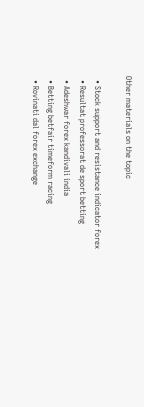Other materials on the topic

  • Stock support and resistance indicator forex
  • Resultat professorat de sport betting
  • Adeshwar forex kandivali india
  • Betting betfair timeform racing
  • Rovinati dal forex exchange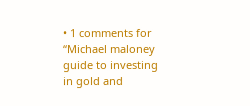• 1 comments for “Michael maloney guide to investing in gold and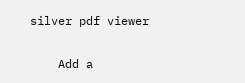silver pdf viewer

    Add a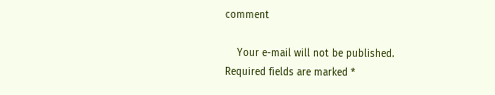comment

    Your e-mail will not be published. Required fields are marked *